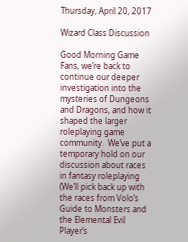Thursday, April 20, 2017

Wizard Class Discussion

Good Morning Game Fans, we’re back to continue our deeper investigation into the mysteries of Dungeons and Dragons, and how it shaped the larger roleplaying game community.  We’ve put a temporary hold on our discussion about races in fantasy roleplaying (We’ll pick back up with the races from Volo’s Guide to Monsters and the Elemental Evil Player’s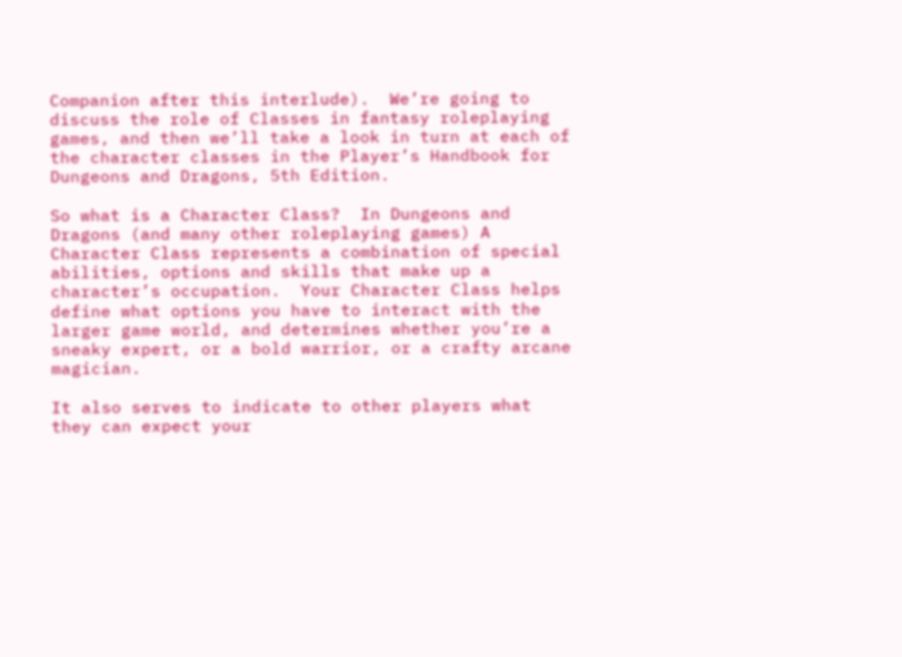Companion after this interlude).  We’re going to discuss the role of Classes in fantasy roleplaying games, and then we’ll take a look in turn at each of the character classes in the Player’s Handbook for Dungeons and Dragons, 5th Edition.

So what is a Character Class?  In Dungeons and Dragons (and many other roleplaying games) A Character Class represents a combination of special abilities, options and skills that make up a character’s occupation.  Your Character Class helps define what options you have to interact with the larger game world, and determines whether you’re a sneaky expert, or a bold warrior, or a crafty arcane magician.

It also serves to indicate to other players what they can expect your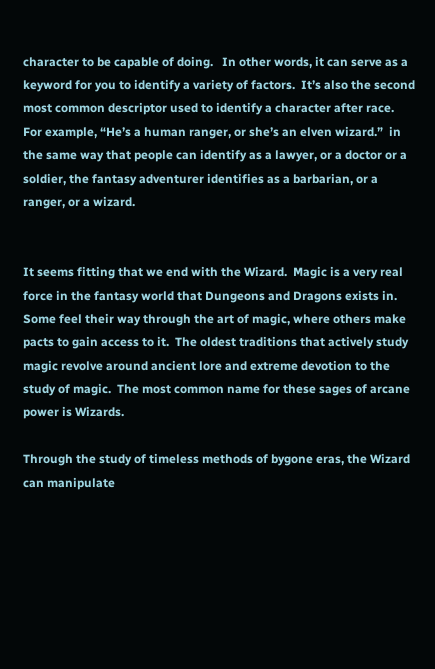character to be capable of doing.   In other words, it can serve as a keyword for you to identify a variety of factors.  It’s also the second most common descriptor used to identify a character after race.  For example, “He’s a human ranger, or she’s an elven wizard.”  in the same way that people can identify as a lawyer, or a doctor or a soldier, the fantasy adventurer identifies as a barbarian, or a ranger, or a wizard.


It seems fitting that we end with the Wizard.  Magic is a very real force in the fantasy world that Dungeons and Dragons exists in.  Some feel their way through the art of magic, where others make pacts to gain access to it.  The oldest traditions that actively study magic revolve around ancient lore and extreme devotion to the study of magic.  The most common name for these sages of arcane power is Wizards.

Through the study of timeless methods of bygone eras, the Wizard can manipulate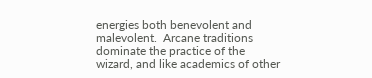energies both benevolent and malevolent.  Arcane traditions dominate the practice of the wizard, and like academics of other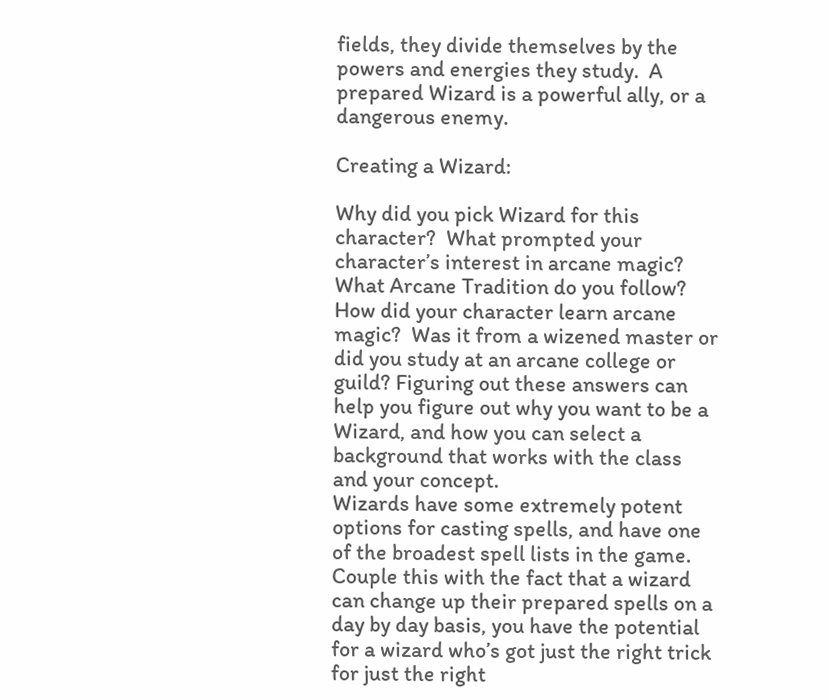fields, they divide themselves by the powers and energies they study.  A prepared Wizard is a powerful ally, or a dangerous enemy.

Creating a Wizard:

Why did you pick Wizard for this character?  What prompted your character’s interest in arcane magic? What Arcane Tradition do you follow?  How did your character learn arcane magic?  Was it from a wizened master or did you study at an arcane college or guild? Figuring out these answers can help you figure out why you want to be a Wizard, and how you can select a background that works with the class and your concept.
Wizards have some extremely potent options for casting spells, and have one of the broadest spell lists in the game.  Couple this with the fact that a wizard can change up their prepared spells on a day by day basis, you have the potential for a wizard who’s got just the right trick for just the right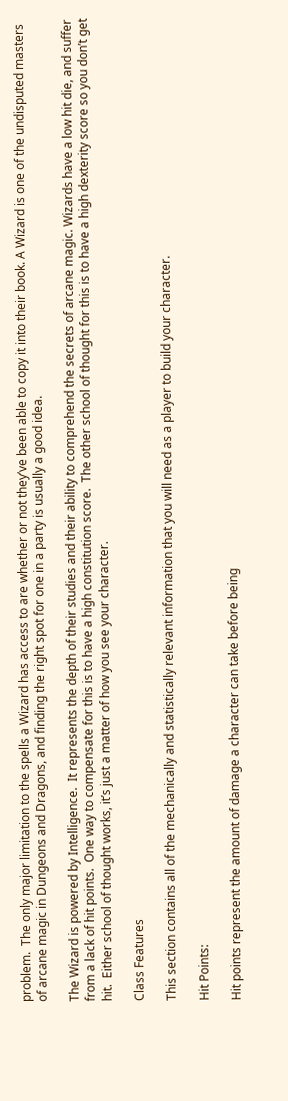problem.  The only major limitation to the spells a Wizard has access to are whether or not they’ve been able to copy it into their book. A Wizard is one of the undisputed masters of arcane magic in Dungeons and Dragons, and finding the right spot for one in a party is usually a good idea.

The Wizard is powered by Intelligence.  It represents the depth of their studies and their ability to comprehend the secrets of arcane magic. Wizards have a low hit die, and suffer from a lack of hit points.  One way to compensate for this is to have a high constitution score.  The other school of thought for this is to have a high dexterity score so you don’t get hit.  Either school of thought works, it’s just a matter of how you see your character.

Class Features

This section contains all of the mechanically and statistically relevant information that you will need as a player to build your character.

Hit Points:

Hit points represent the amount of damage a character can take before being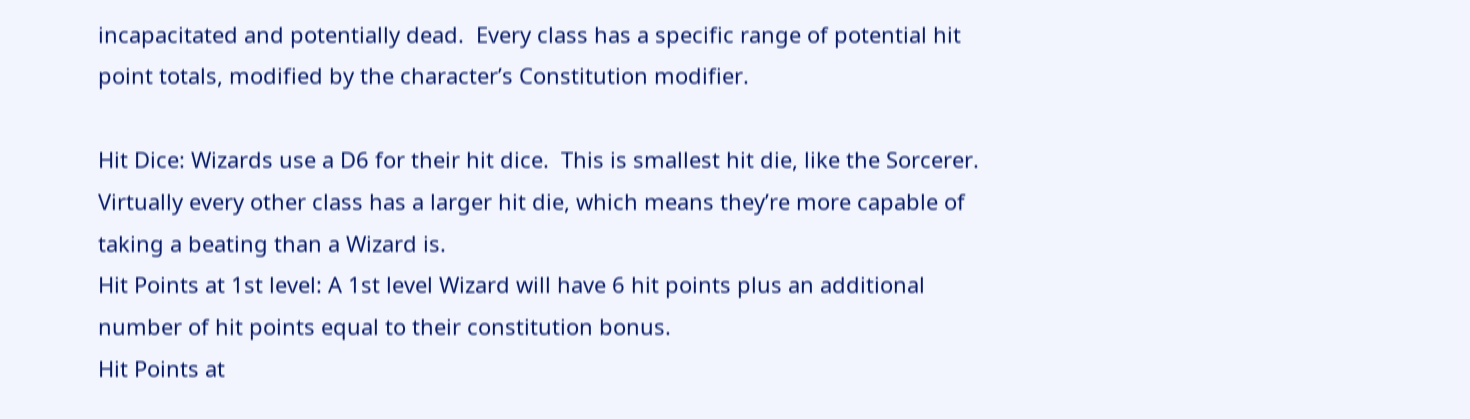incapacitated and potentially dead.  Every class has a specific range of potential hit point totals, modified by the character’s Constitution modifier.

Hit Dice: Wizards use a D6 for their hit dice.  This is smallest hit die, like the Sorcerer.  Virtually every other class has a larger hit die, which means they’re more capable of taking a beating than a Wizard is.
Hit Points at 1st level: A 1st level Wizard will have 6 hit points plus an additional number of hit points equal to their constitution bonus.
Hit Points at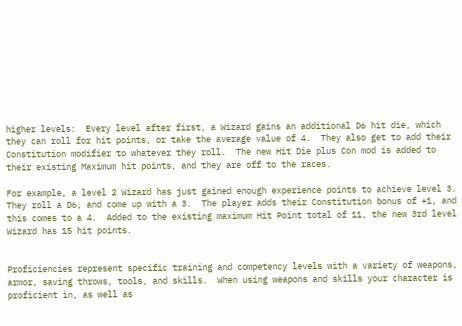higher levels:  Every level after first, a Wizard gains an additional D6 hit die, which they can roll for hit points, or take the average value of 4.  They also get to add their Constitution modifier to whatever they roll.  The new Hit Die plus Con mod is added to their existing Maximum hit points, and they are off to the races.

For example, a level 2 Wizard has just gained enough experience points to achieve level 3.  They roll a D6, and come up with a 3.  The player adds their Constitution bonus of +1, and this comes to a 4.  Added to the existing maximum Hit Point total of 11, the new 3rd level Wizard has 15 hit points.


Proficiencies represent specific training and competency levels with a variety of weapons, armor, saving throws, tools, and skills.  When using weapons and skills your character is proficient in, as well as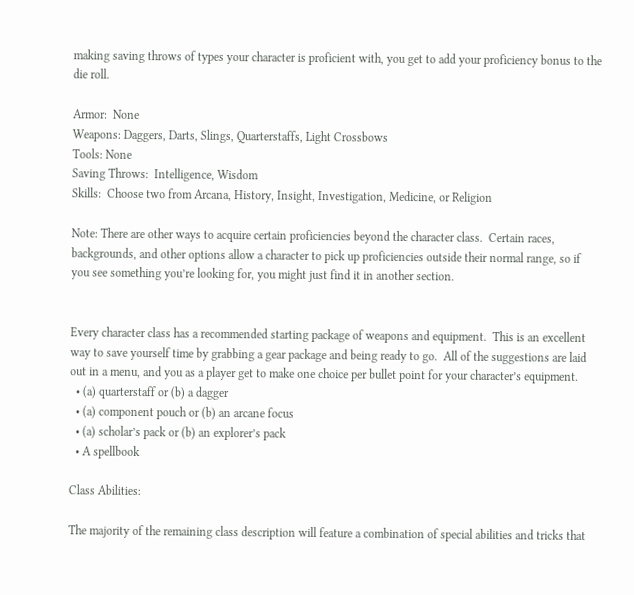making saving throws of types your character is proficient with, you get to add your proficiency bonus to the die roll.

Armor:  None
Weapons: Daggers, Darts, Slings, Quarterstaffs, Light Crossbows
Tools: None
Saving Throws:  Intelligence, Wisdom
Skills:  Choose two from Arcana, History, Insight, Investigation, Medicine, or Religion

Note: There are other ways to acquire certain proficiencies beyond the character class.  Certain races, backgrounds, and other options allow a character to pick up proficiencies outside their normal range, so if you see something you’re looking for, you might just find it in another section.


Every character class has a recommended starting package of weapons and equipment.  This is an excellent way to save yourself time by grabbing a gear package and being ready to go.  All of the suggestions are laid out in a menu, and you as a player get to make one choice per bullet point for your character’s equipment.
  • (a) quarterstaff or (b) a dagger
  • (a) component pouch or (b) an arcane focus
  • (a) scholar’s pack or (b) an explorer’s pack
  • A spellbook

Class Abilities:

The majority of the remaining class description will feature a combination of special abilities and tricks that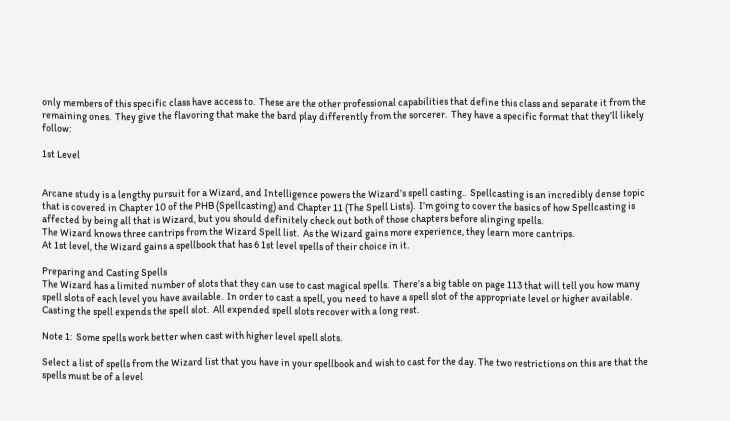only members of this specific class have access to.  These are the other professional capabilities that define this class and separate it from the remaining ones.  They give the flavoring that make the bard play differently from the sorcerer.  They have a specific format that they’ll likely follow:

1st Level


Arcane study is a lengthy pursuit for a Wizard, and Intelligence powers the Wizard’s spell casting..  Spellcasting is an incredibly dense topic that is covered in Chapter 10 of the PHB (Spellcasting) and Chapter 11 (The Spell Lists).  I’m going to cover the basics of how Spellcasting is affected by being all that is Wizard, but you should definitely check out both of those chapters before slinging spells.
The Wizard knows three cantrips from the Wizard Spell list.  As the Wizard gains more experience, they learn more cantrips.
At 1st level, the Wizard gains a spellbook that has 6 1st level spells of their choice in it.

Preparing and Casting Spells
The Wizard has a limited number of slots that they can use to cast magical spells.  There’s a big table on page 113 that will tell you how many spell slots of each level you have available.  In order to cast a spell, you need to have a spell slot of the appropriate level or higher available.  Casting the spell expends the spell slot.  All expended spell slots recover with a long rest.

Note 1:  Some spells work better when cast with higher level spell slots.

Select a list of spells from the Wizard list that you have in your spellbook and wish to cast for the day. The two restrictions on this are that the spells must be of a level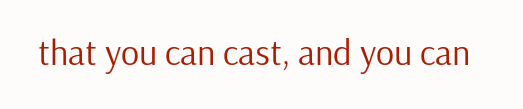that you can cast, and you can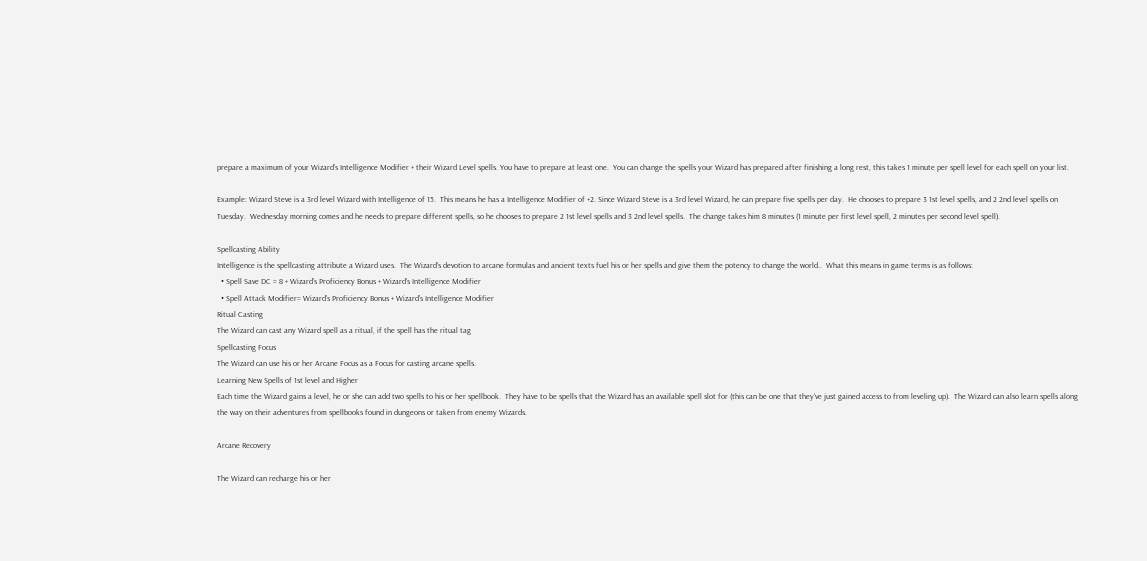prepare a maximum of your Wizard’s Intelligence Modifier + their Wizard Level spells. You have to prepare at least one.  You can change the spells your Wizard has prepared after finishing a long rest, this takes 1 minute per spell level for each spell on your list.

Example: Wizard Steve is a 3rd level Wizard with Intelligence of 15.  This means he has a Intelligence Modifier of +2. Since Wizard Steve is a 3rd level Wizard, he can prepare five spells per day.  He chooses to prepare 3 1st level spells, and 2 2nd level spells on Tuesday.  Wednesday morning comes and he needs to prepare different spells, so he chooses to prepare 2 1st level spells and 3 2nd level spells.  The change takes him 8 minutes (1 minute per first level spell, 2 minutes per second level spell).

Spellcasting Ability
Intelligence is the spellcasting attribute a Wizard uses.  The Wizard’s devotion to arcane formulas and ancient texts fuel his or her spells and give them the potency to change the world..  What this means in game terms is as follows:
  • Spell Save DC = 8 + Wizard’s Proficiency Bonus + Wizard’s Intelligence Modifier
  • Spell Attack Modifier= Wizard’s Proficiency Bonus + Wizard’s Intelligence Modifier
Ritual Casting
The Wizard can cast any Wizard spell as a ritual, if the spell has the ritual tag
Spellcasting Focus
The Wizard can use his or her Arcane Focus as a Focus for casting arcane spells.
Learning New Spells of 1st level and Higher
Each time the Wizard gains a level, he or she can add two spells to his or her spellbook.  They have to be spells that the Wizard has an available spell slot for (this can be one that they’ve just gained access to from leveling up).  The Wizard can also learn spells along the way on their adventures from spellbooks found in dungeons or taken from enemy Wizards.

Arcane Recovery

The Wizard can recharge his or her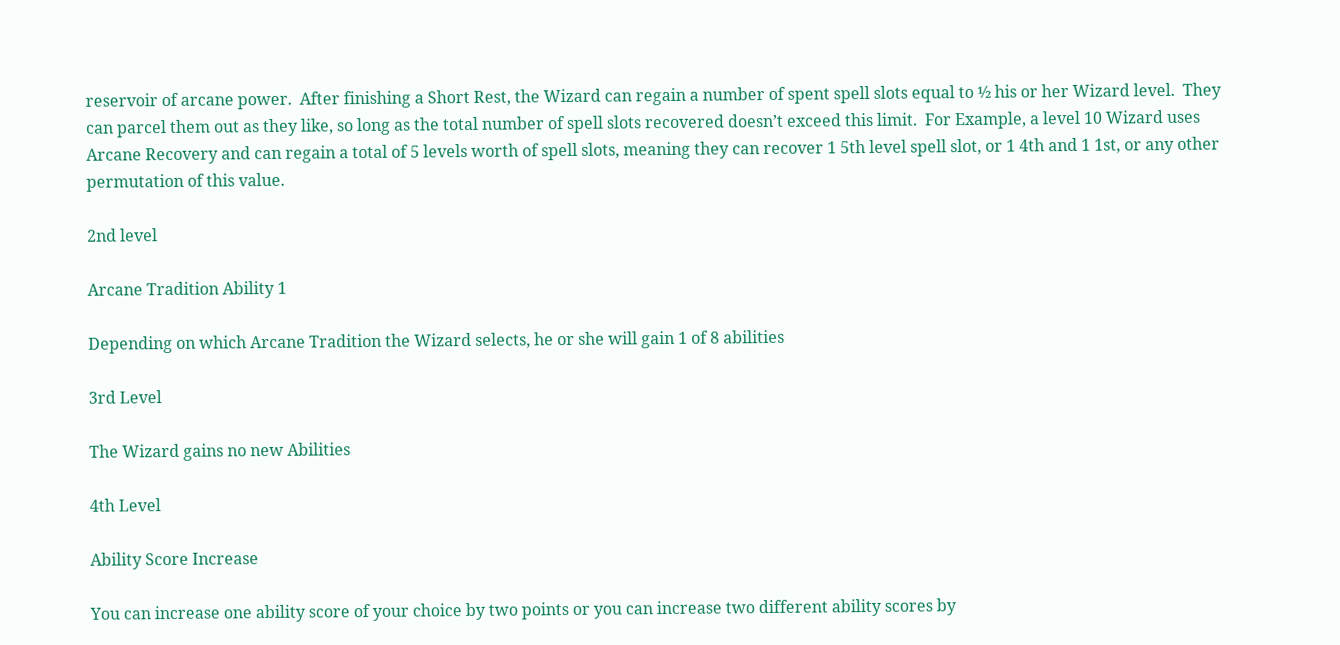reservoir of arcane power.  After finishing a Short Rest, the Wizard can regain a number of spent spell slots equal to ½ his or her Wizard level.  They can parcel them out as they like, so long as the total number of spell slots recovered doesn’t exceed this limit.  For Example, a level 10 Wizard uses Arcane Recovery and can regain a total of 5 levels worth of spell slots, meaning they can recover 1 5th level spell slot, or 1 4th and 1 1st, or any other permutation of this value.

2nd level

Arcane Tradition Ability 1

Depending on which Arcane Tradition the Wizard selects, he or she will gain 1 of 8 abilities

3rd Level

The Wizard gains no new Abilities

4th Level

Ability Score Increase

You can increase one ability score of your choice by two points or you can increase two different ability scores by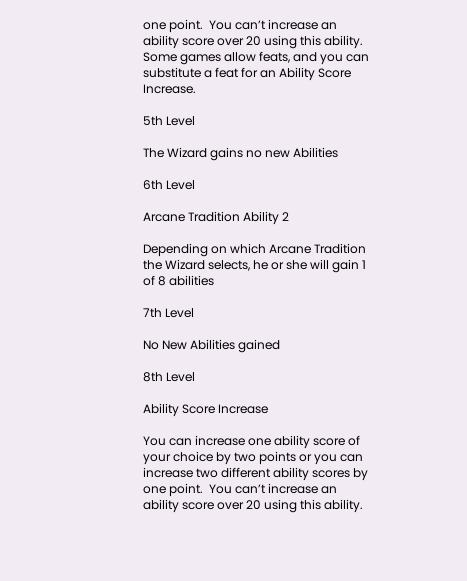one point.  You can’t increase an ability score over 20 using this ability.  Some games allow feats, and you can substitute a feat for an Ability Score Increase.

5th Level

The Wizard gains no new Abilities

6th Level

Arcane Tradition Ability 2

Depending on which Arcane Tradition the Wizard selects, he or she will gain 1 of 8 abilities

7th Level

No New Abilities gained

8th Level

Ability Score Increase

You can increase one ability score of your choice by two points or you can increase two different ability scores by one point.  You can’t increase an ability score over 20 using this ability.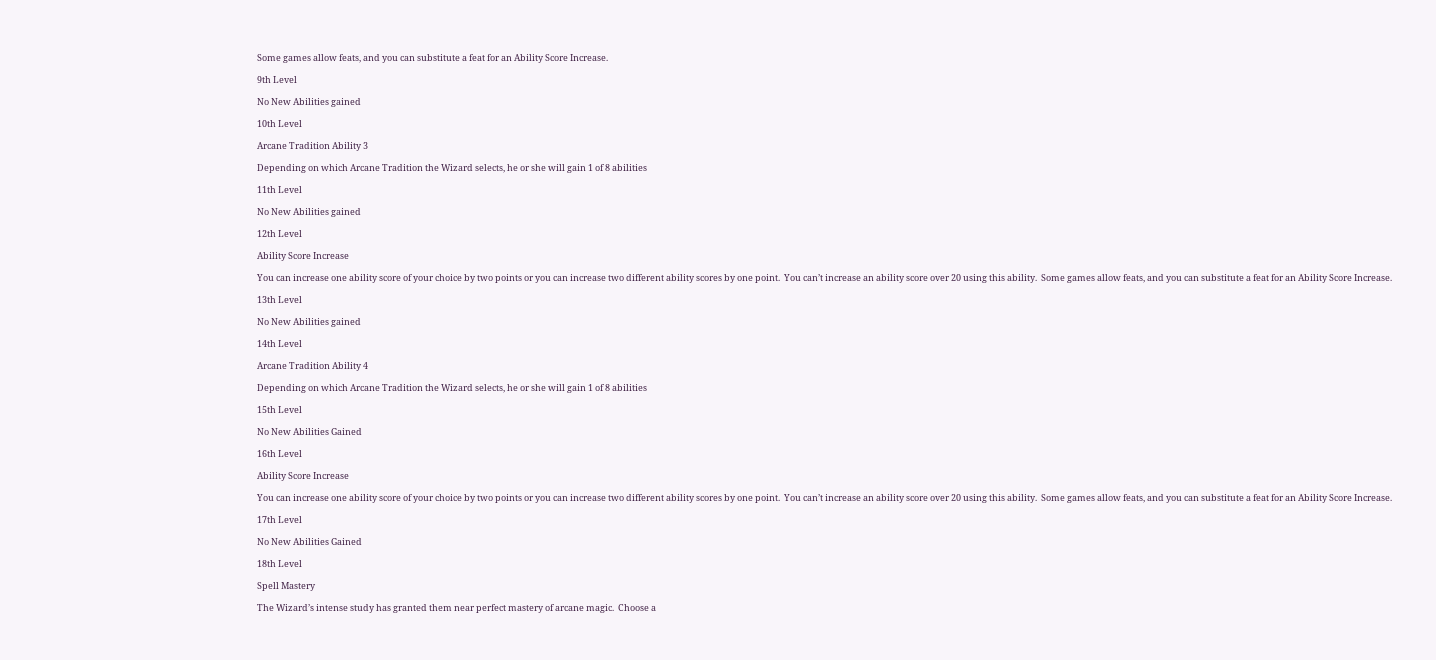Some games allow feats, and you can substitute a feat for an Ability Score Increase.

9th Level

No New Abilities gained

10th Level

Arcane Tradition Ability 3

Depending on which Arcane Tradition the Wizard selects, he or she will gain 1 of 8 abilities

11th Level

No New Abilities gained

12th Level

Ability Score Increase

You can increase one ability score of your choice by two points or you can increase two different ability scores by one point.  You can’t increase an ability score over 20 using this ability.  Some games allow feats, and you can substitute a feat for an Ability Score Increase.

13th Level

No New Abilities gained

14th Level

Arcane Tradition Ability 4

Depending on which Arcane Tradition the Wizard selects, he or she will gain 1 of 8 abilities

15th Level

No New Abilities Gained

16th Level

Ability Score Increase

You can increase one ability score of your choice by two points or you can increase two different ability scores by one point.  You can’t increase an ability score over 20 using this ability.  Some games allow feats, and you can substitute a feat for an Ability Score Increase.

17th Level

No New Abilities Gained

18th Level

Spell Mastery

The Wizard’s intense study has granted them near perfect mastery of arcane magic.  Choose a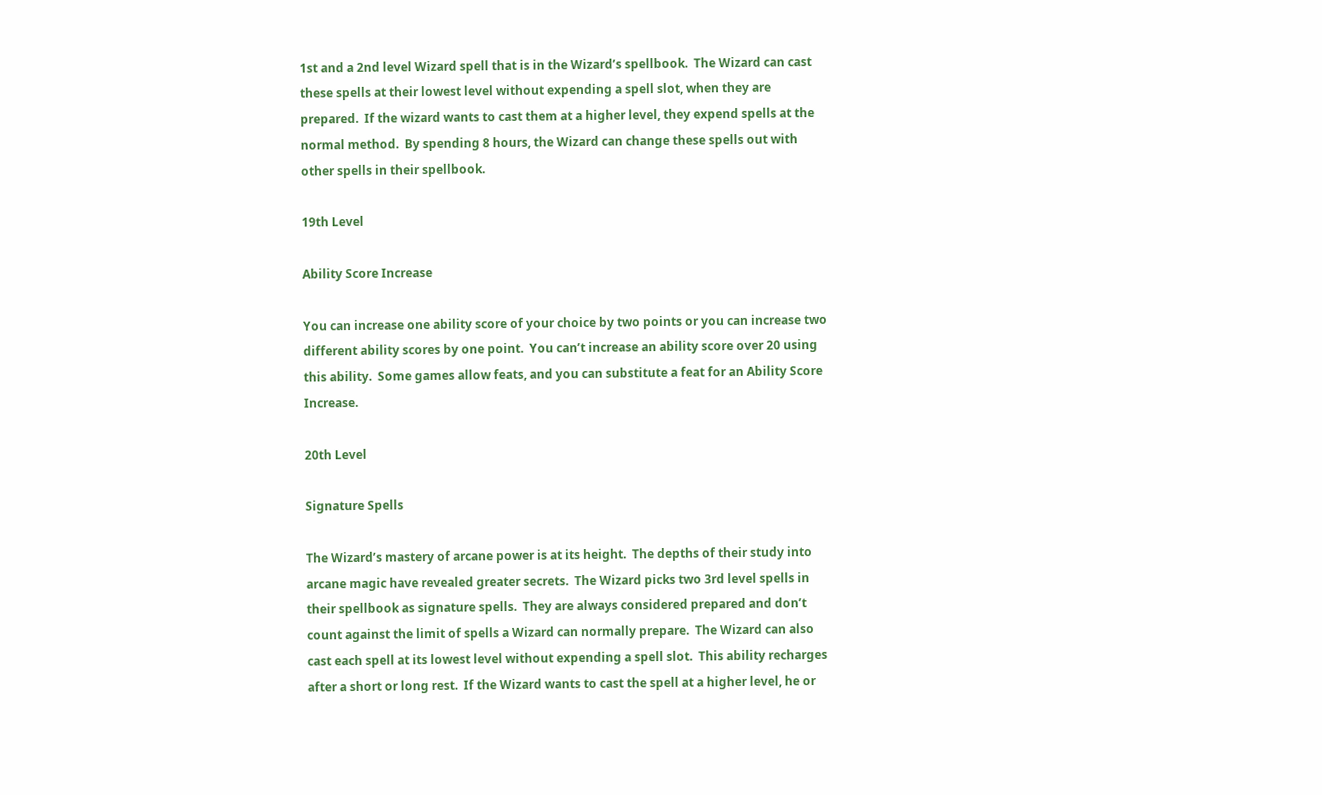1st and a 2nd level Wizard spell that is in the Wizard’s spellbook.  The Wizard can cast these spells at their lowest level without expending a spell slot, when they are prepared.  If the wizard wants to cast them at a higher level, they expend spells at the normal method.  By spending 8 hours, the Wizard can change these spells out with other spells in their spellbook.

19th Level

Ability Score Increase

You can increase one ability score of your choice by two points or you can increase two different ability scores by one point.  You can’t increase an ability score over 20 using this ability.  Some games allow feats, and you can substitute a feat for an Ability Score Increase.

20th Level

Signature Spells

The Wizard’s mastery of arcane power is at its height.  The depths of their study into arcane magic have revealed greater secrets.  The Wizard picks two 3rd level spells in their spellbook as signature spells.  They are always considered prepared and don’t count against the limit of spells a Wizard can normally prepare.  The Wizard can also cast each spell at its lowest level without expending a spell slot.  This ability recharges after a short or long rest.  If the Wizard wants to cast the spell at a higher level, he or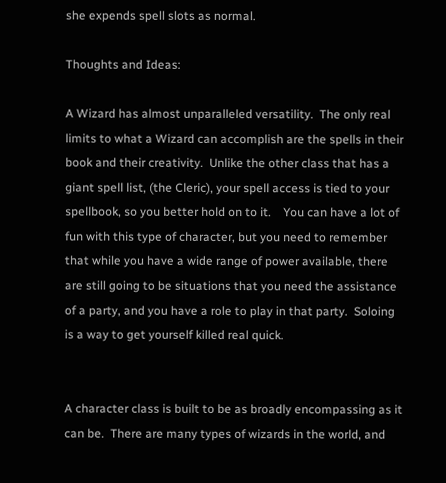she expends spell slots as normal.

Thoughts and Ideas:

A Wizard has almost unparalleled versatility.  The only real limits to what a Wizard can accomplish are the spells in their book and their creativity.  Unlike the other class that has a giant spell list, (the Cleric), your spell access is tied to your spellbook, so you better hold on to it.    You can have a lot of fun with this type of character, but you need to remember that while you have a wide range of power available, there are still going to be situations that you need the assistance of a party, and you have a role to play in that party.  Soloing is a way to get yourself killed real quick.


A character class is built to be as broadly encompassing as it can be.  There are many types of wizards in the world, and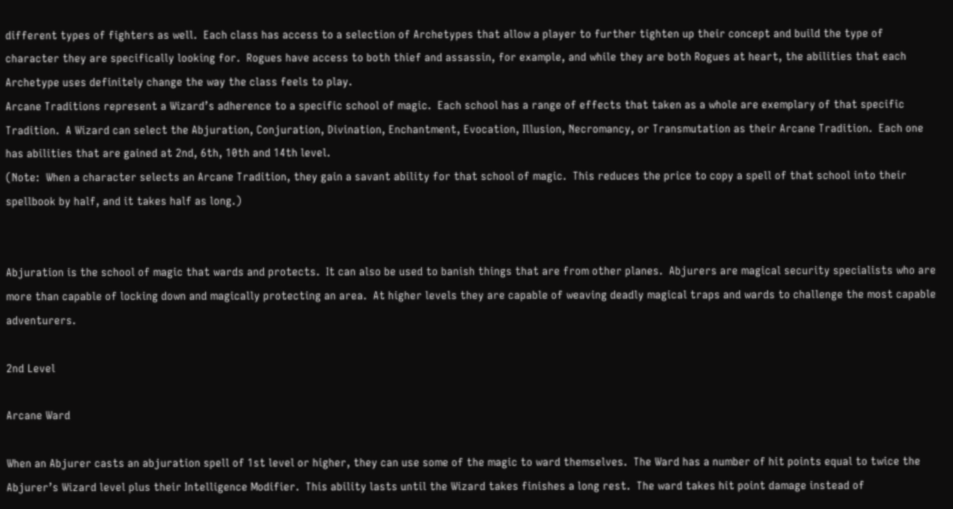different types of fighters as well.  Each class has access to a selection of Archetypes that allow a player to further tighten up their concept and build the type of character they are specifically looking for.  Rogues have access to both thief and assassin, for example, and while they are both Rogues at heart, the abilities that each Archetype uses definitely change the way the class feels to play.
Arcane Traditions represent a Wizard’s adherence to a specific school of magic.  Each school has a range of effects that taken as a whole are exemplary of that specific Tradition.  A Wizard can select the Abjuration, Conjuration, Divination, Enchantment, Evocation, Illusion, Necromancy, or Transmutation as their Arcane Tradition.  Each one has abilities that are gained at 2nd, 6th, 10th and 14th level.
(Note:  When a character selects an Arcane Tradition, they gain a savant ability for that school of magic.  This reduces the price to copy a spell of that school into their spellbook by half, and it takes half as long.)


Abjuration is the school of magic that wards and protects.  It can also be used to banish things that are from other planes.  Abjurers are magical security specialists who are more than capable of locking down and magically protecting an area.  At higher levels they are capable of weaving deadly magical traps and wards to challenge the most capable adventurers.

2nd Level

Arcane Ward

When an Abjurer casts an abjuration spell of 1st level or higher, they can use some of the magic to ward themselves.  The Ward has a number of hit points equal to twice the Abjurer’s Wizard level plus their Intelligence Modifier.  This ability lasts until the Wizard takes finishes a long rest.  The ward takes hit point damage instead of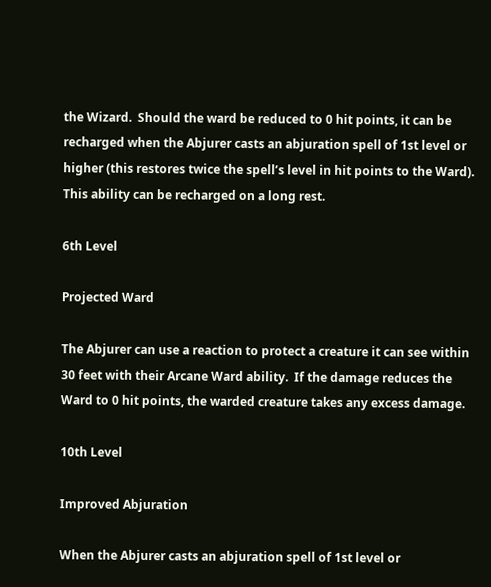the Wizard.  Should the ward be reduced to 0 hit points, it can be recharged when the Abjurer casts an abjuration spell of 1st level or higher (this restores twice the spell’s level in hit points to the Ward).  This ability can be recharged on a long rest.

6th Level

Projected Ward

The Abjurer can use a reaction to protect a creature it can see within 30 feet with their Arcane Ward ability.  If the damage reduces the Ward to 0 hit points, the warded creature takes any excess damage.

10th Level

Improved Abjuration

When the Abjurer casts an abjuration spell of 1st level or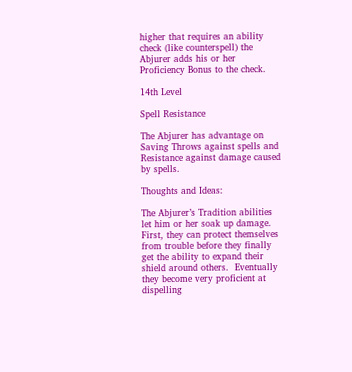higher that requires an ability check (like counterspell) the Abjurer adds his or her Proficiency Bonus to the check.

14th Level

Spell Resistance

The Abjurer has advantage on Saving Throws against spells and Resistance against damage caused by spells.

Thoughts and Ideas:

The Abjurer’s Tradition abilities let him or her soak up damage.  First, they can protect themselves from trouble before they finally get the ability to expand their shield around others.  Eventually they become very proficient at dispelling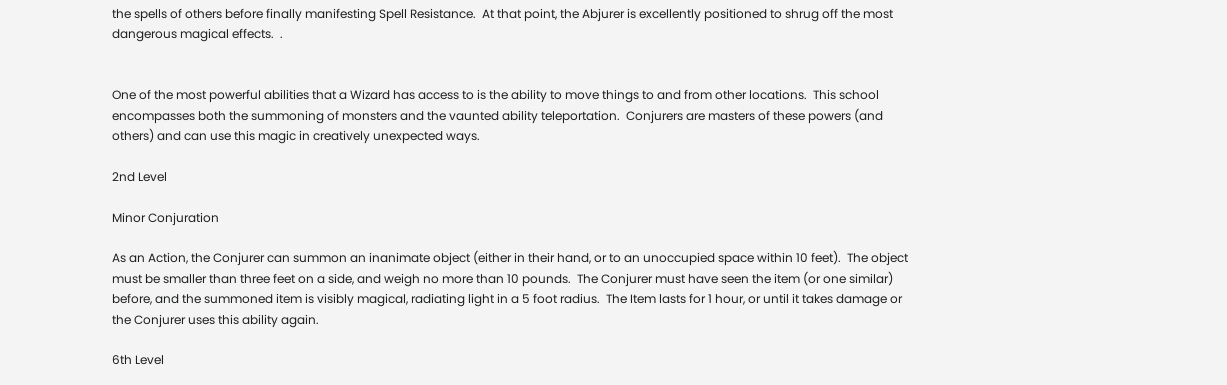the spells of others before finally manifesting Spell Resistance.  At that point, the Abjurer is excellently positioned to shrug off the most dangerous magical effects.  .


One of the most powerful abilities that a Wizard has access to is the ability to move things to and from other locations.  This school encompasses both the summoning of monsters and the vaunted ability teleportation.  Conjurers are masters of these powers (and others) and can use this magic in creatively unexpected ways.

2nd Level

Minor Conjuration

As an Action, the Conjurer can summon an inanimate object (either in their hand, or to an unoccupied space within 10 feet).  The object must be smaller than three feet on a side, and weigh no more than 10 pounds.  The Conjurer must have seen the item (or one similar) before, and the summoned item is visibly magical, radiating light in a 5 foot radius.  The Item lasts for 1 hour, or until it takes damage or the Conjurer uses this ability again.

6th Level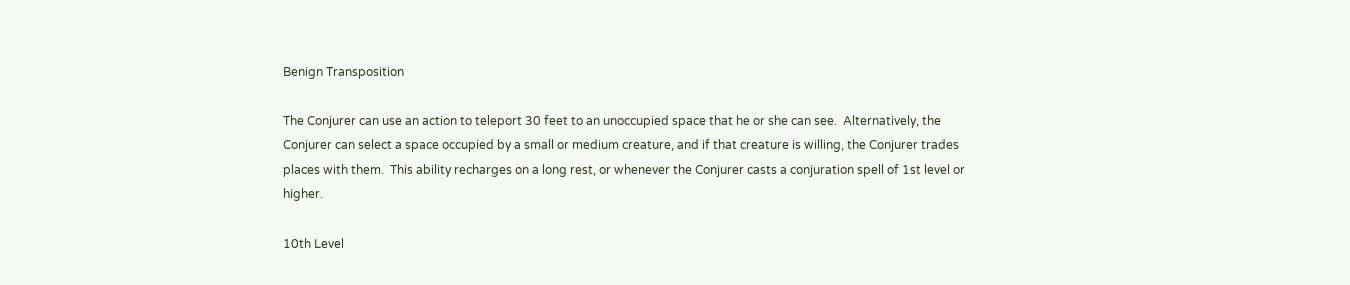Benign Transposition

The Conjurer can use an action to teleport 30 feet to an unoccupied space that he or she can see.  Alternatively, the Conjurer can select a space occupied by a small or medium creature, and if that creature is willing, the Conjurer trades places with them.  This ability recharges on a long rest, or whenever the Conjurer casts a conjuration spell of 1st level or higher.

10th Level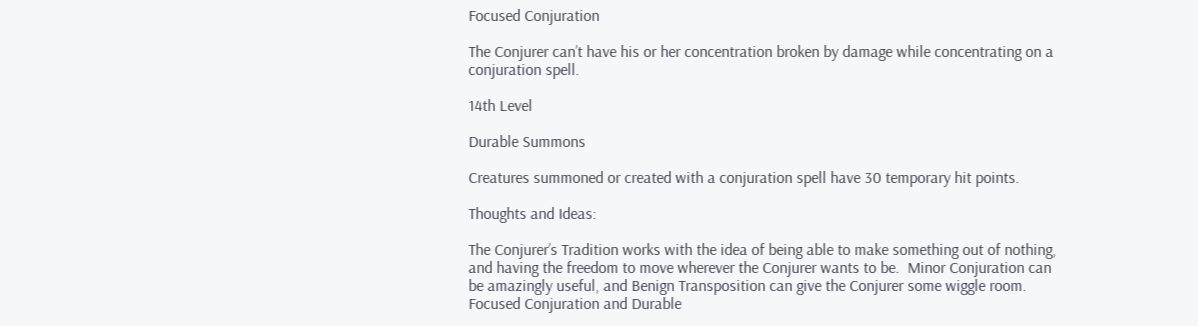Focused Conjuration

The Conjurer can’t have his or her concentration broken by damage while concentrating on a conjuration spell.

14th Level

Durable Summons

Creatures summoned or created with a conjuration spell have 30 temporary hit points.

Thoughts and Ideas:

The Conjurer’s Tradition works with the idea of being able to make something out of nothing, and having the freedom to move wherever the Conjurer wants to be.  Minor Conjuration can be amazingly useful, and Benign Transposition can give the Conjurer some wiggle room.  Focused Conjuration and Durable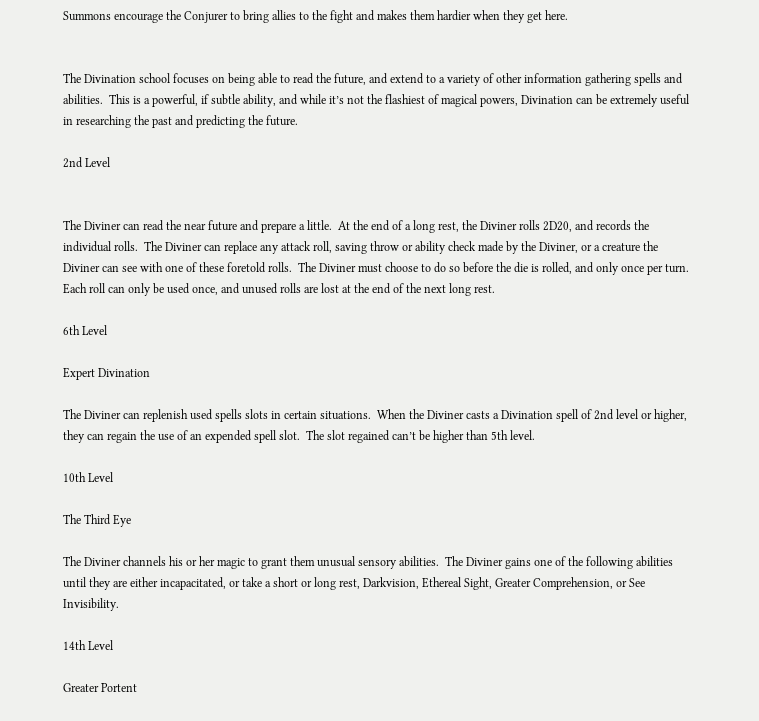Summons encourage the Conjurer to bring allies to the fight and makes them hardier when they get here.


The Divination school focuses on being able to read the future, and extend to a variety of other information gathering spells and abilities.  This is a powerful, if subtle ability, and while it’s not the flashiest of magical powers, Divination can be extremely useful in researching the past and predicting the future.

2nd Level


The Diviner can read the near future and prepare a little.  At the end of a long rest, the Diviner rolls 2D20, and records the individual rolls.  The Diviner can replace any attack roll, saving throw or ability check made by the Diviner, or a creature the Diviner can see with one of these foretold rolls.  The Diviner must choose to do so before the die is rolled, and only once per turn.  Each roll can only be used once, and unused rolls are lost at the end of the next long rest.

6th Level

Expert Divination

The Diviner can replenish used spells slots in certain situations.  When the Diviner casts a Divination spell of 2nd level or higher, they can regain the use of an expended spell slot.  The slot regained can’t be higher than 5th level.

10th Level

The Third Eye

The Diviner channels his or her magic to grant them unusual sensory abilities.  The Diviner gains one of the following abilities until they are either incapacitated, or take a short or long rest, Darkvision, Ethereal Sight, Greater Comprehension, or See Invisibility.

14th Level

Greater Portent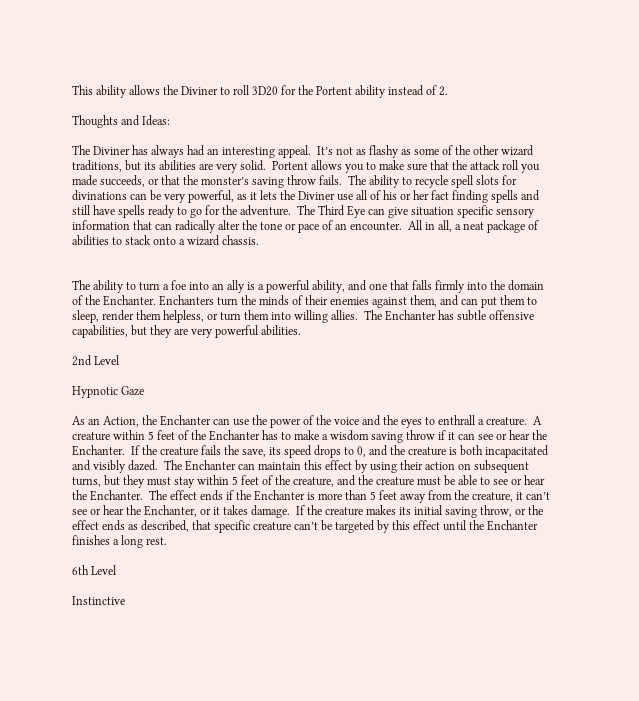This ability allows the Diviner to roll 3D20 for the Portent ability instead of 2.

Thoughts and Ideas:

The Diviner has always had an interesting appeal.  It’s not as flashy as some of the other wizard traditions, but its abilities are very solid.  Portent allows you to make sure that the attack roll you made succeeds, or that the monster’s saving throw fails.  The ability to recycle spell slots for divinations can be very powerful, as it lets the Diviner use all of his or her fact finding spells and still have spells ready to go for the adventure.  The Third Eye can give situation specific sensory information that can radically alter the tone or pace of an encounter.  All in all, a neat package of abilities to stack onto a wizard chassis.


The ability to turn a foe into an ally is a powerful ability, and one that falls firmly into the domain of the Enchanter. Enchanters turn the minds of their enemies against them, and can put them to sleep, render them helpless, or turn them into willing allies.  The Enchanter has subtle offensive capabilities, but they are very powerful abilities.

2nd Level

Hypnotic Gaze

As an Action, the Enchanter can use the power of the voice and the eyes to enthrall a creature.  A creature within 5 feet of the Enchanter has to make a wisdom saving throw if it can see or hear the Enchanter.  If the creature fails the save, its speed drops to 0, and the creature is both incapacitated and visibly dazed.  The Enchanter can maintain this effect by using their action on subsequent turns, but they must stay within 5 feet of the creature, and the creature must be able to see or hear the Enchanter.  The effect ends if the Enchanter is more than 5 feet away from the creature, it can’t see or hear the Enchanter, or it takes damage.  If the creature makes its initial saving throw, or the effect ends as described, that specific creature can’t be targeted by this effect until the Enchanter finishes a long rest.

6th Level

Instinctive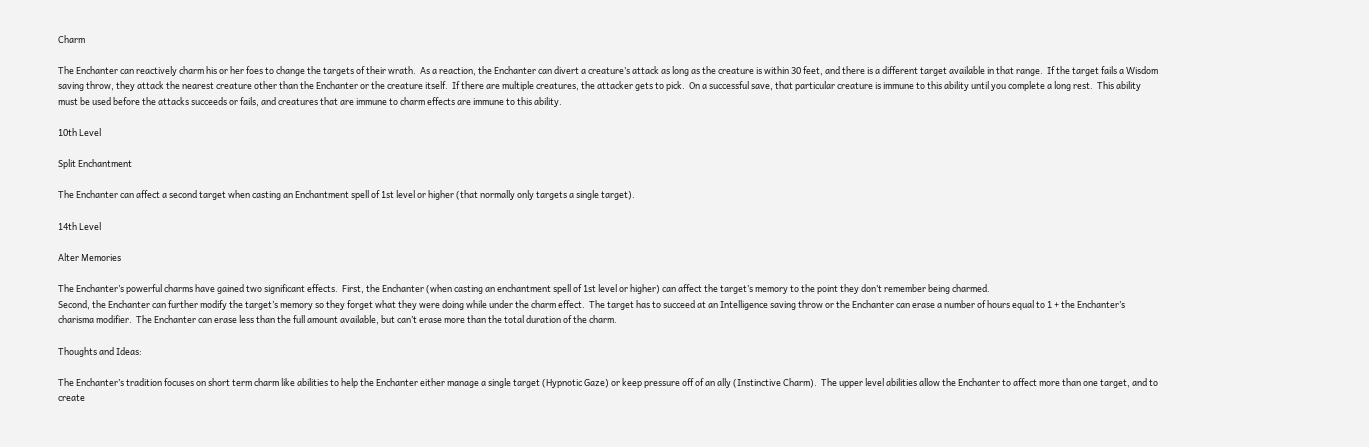Charm

The Enchanter can reactively charm his or her foes to change the targets of their wrath.  As a reaction, the Enchanter can divert a creature’s attack as long as the creature is within 30 feet, and there is a different target available in that range.  If the target fails a Wisdom saving throw, they attack the nearest creature other than the Enchanter or the creature itself.  If there are multiple creatures, the attacker gets to pick.  On a successful save, that particular creature is immune to this ability until you complete a long rest.  This ability must be used before the attacks succeeds or fails, and creatures that are immune to charm effects are immune to this ability.

10th Level

Split Enchantment

The Enchanter can affect a second target when casting an Enchantment spell of 1st level or higher (that normally only targets a single target).

14th Level

Alter Memories

The Enchanter’s powerful charms have gained two significant effects.  First, the Enchanter (when casting an enchantment spell of 1st level or higher) can affect the target’s memory to the point they don’t remember being charmed.
Second, the Enchanter can further modify the target’s memory so they forget what they were doing while under the charm effect.  The target has to succeed at an Intelligence saving throw or the Enchanter can erase a number of hours equal to 1 + the Enchanter’s charisma modifier.  The Enchanter can erase less than the full amount available, but can’t erase more than the total duration of the charm.

Thoughts and Ideas:

The Enchanter’s tradition focuses on short term charm like abilities to help the Enchanter either manage a single target (Hypnotic Gaze) or keep pressure off of an ally (Instinctive Charm).  The upper level abilities allow the Enchanter to affect more than one target, and to create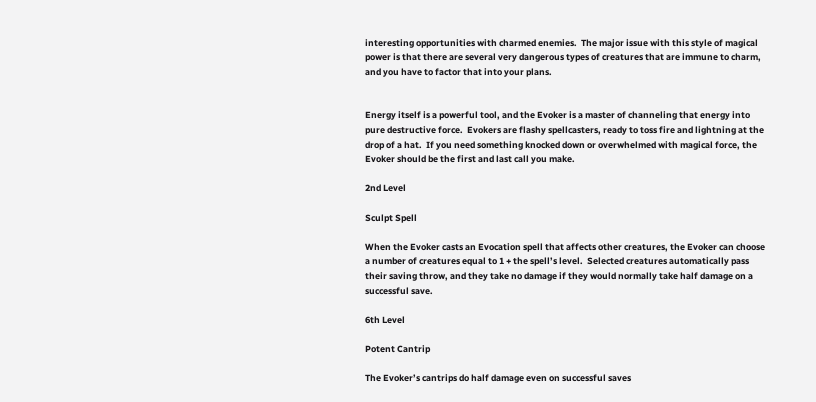interesting opportunities with charmed enemies.  The major issue with this style of magical power is that there are several very dangerous types of creatures that are immune to charm, and you have to factor that into your plans.


Energy itself is a powerful tool, and the Evoker is a master of channeling that energy into pure destructive force.  Evokers are flashy spellcasters, ready to toss fire and lightning at the drop of a hat.  If you need something knocked down or overwhelmed with magical force, the Evoker should be the first and last call you make.

2nd Level

Sculpt Spell

When the Evoker casts an Evocation spell that affects other creatures, the Evoker can choose a number of creatures equal to 1 + the spell’s level.  Selected creatures automatically pass their saving throw, and they take no damage if they would normally take half damage on a successful save.

6th Level

Potent Cantrip

The Evoker’s cantrips do half damage even on successful saves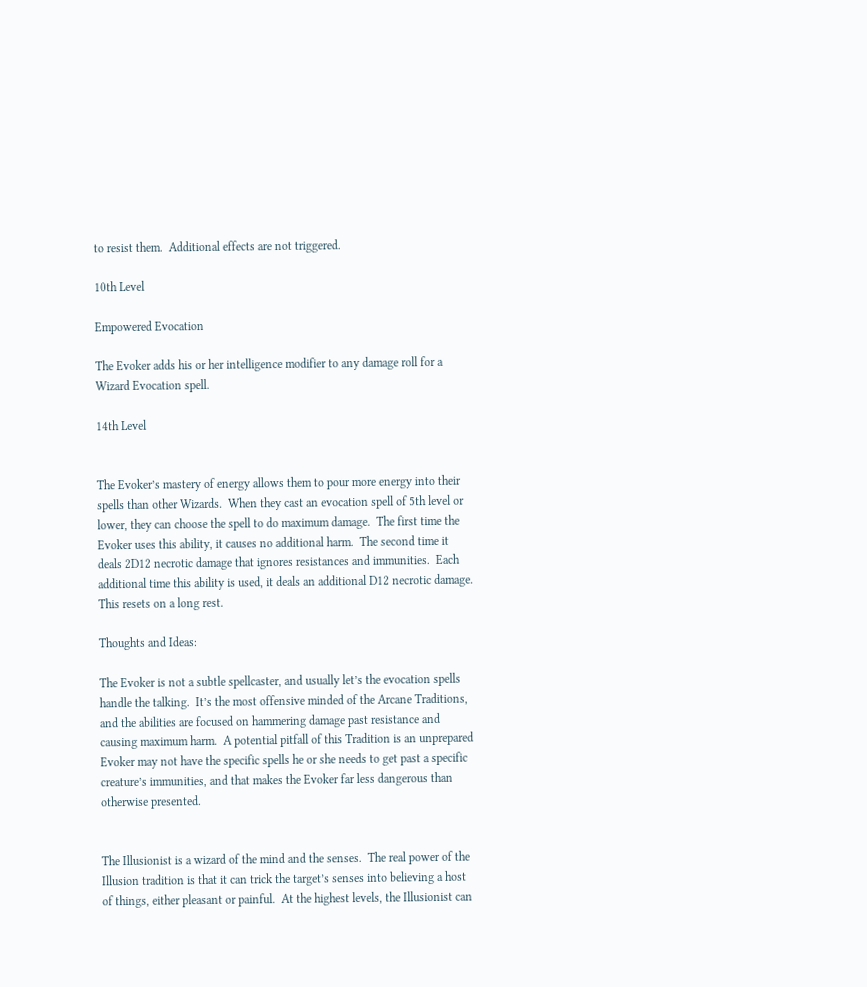to resist them.  Additional effects are not triggered.

10th Level

Empowered Evocation

The Evoker adds his or her intelligence modifier to any damage roll for a Wizard Evocation spell.

14th Level


The Evoker’s mastery of energy allows them to pour more energy into their spells than other Wizards.  When they cast an evocation spell of 5th level or lower, they can choose the spell to do maximum damage.  The first time the Evoker uses this ability, it causes no additional harm.  The second time it deals 2D12 necrotic damage that ignores resistances and immunities.  Each additional time this ability is used, it deals an additional D12 necrotic damage.  This resets on a long rest.

Thoughts and Ideas:

The Evoker is not a subtle spellcaster, and usually let’s the evocation spells handle the talking.  It’s the most offensive minded of the Arcane Traditions, and the abilities are focused on hammering damage past resistance and causing maximum harm.  A potential pitfall of this Tradition is an unprepared Evoker may not have the specific spells he or she needs to get past a specific creature’s immunities, and that makes the Evoker far less dangerous than otherwise presented.


The Illusionist is a wizard of the mind and the senses.  The real power of the Illusion tradition is that it can trick the target’s senses into believing a host of things, either pleasant or painful.  At the highest levels, the Illusionist can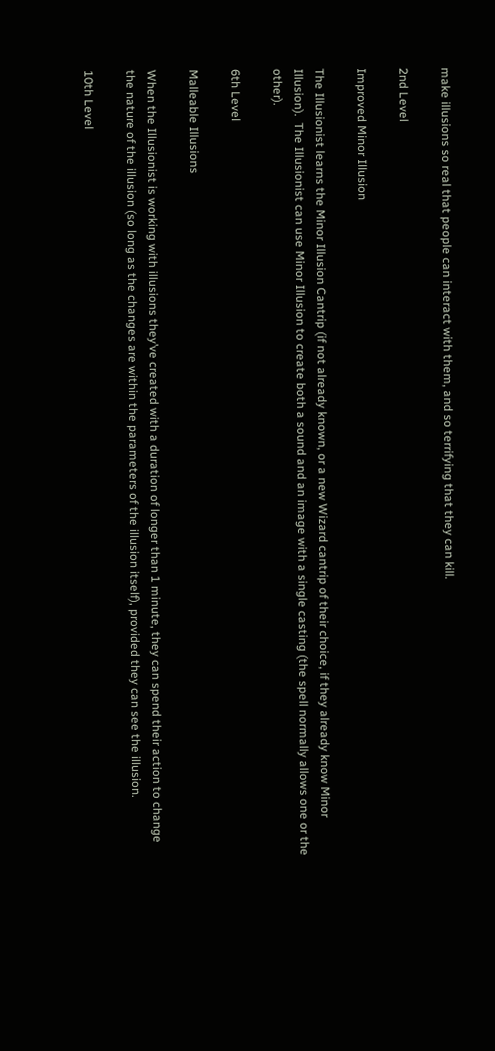make illusions so real that people can interact with them, and so terrifying that they can kill.

2nd Level

Improved Minor Illusion

The Illusionist learns the Minor Illusion Cantrip (if not already known, or a new Wizard cantrip of their choice, if they already know Minor Illusion).  The Illusionist can use Minor Illusion to create both a sound and an image with a single casting (the spell normally allows one or the other).

6th Level

Malleable Illusions

When the Illusionist is working with illusions they’ve created with a duration of longer than 1 minute, they can spend their action to change the nature of the illusion (so long as the changes are within the parameters of the illusion itself), provided they can see the illusion.

10th Level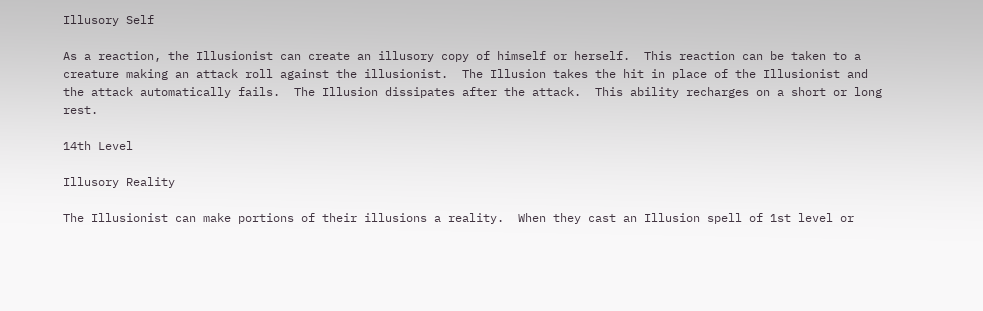Illusory Self

As a reaction, the Illusionist can create an illusory copy of himself or herself.  This reaction can be taken to a creature making an attack roll against the illusionist.  The Illusion takes the hit in place of the Illusionist and the attack automatically fails.  The Illusion dissipates after the attack.  This ability recharges on a short or long rest.

14th Level

Illusory Reality

The Illusionist can make portions of their illusions a reality.  When they cast an Illusion spell of 1st level or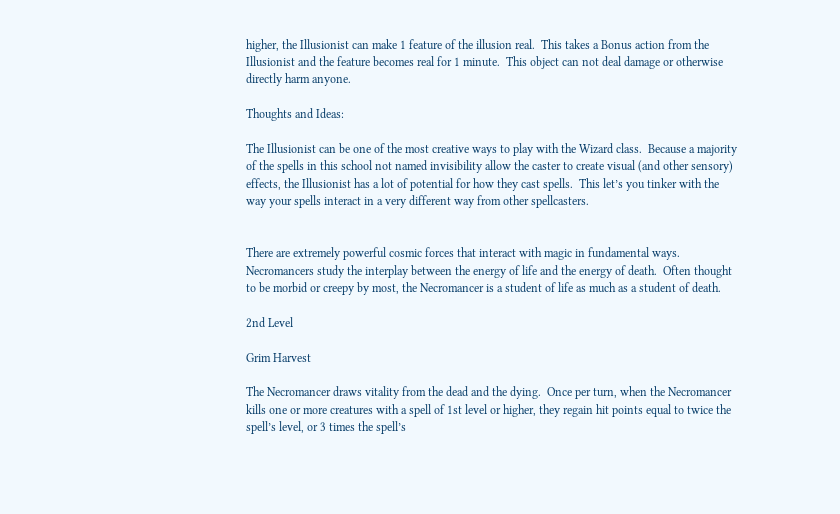higher, the Illusionist can make 1 feature of the illusion real.  This takes a Bonus action from the Illusionist and the feature becomes real for 1 minute.  This object can not deal damage or otherwise directly harm anyone.

Thoughts and Ideas:

The Illusionist can be one of the most creative ways to play with the Wizard class.  Because a majority of the spells in this school not named invisibility allow the caster to create visual (and other sensory) effects, the Illusionist has a lot of potential for how they cast spells.  This let’s you tinker with the way your spells interact in a very different way from other spellcasters.


There are extremely powerful cosmic forces that interact with magic in fundamental ways.  Necromancers study the interplay between the energy of life and the energy of death.  Often thought to be morbid or creepy by most, the Necromancer is a student of life as much as a student of death.

2nd Level

Grim Harvest

The Necromancer draws vitality from the dead and the dying.  Once per turn, when the Necromancer kills one or more creatures with a spell of 1st level or higher, they regain hit points equal to twice the spell’s level, or 3 times the spell’s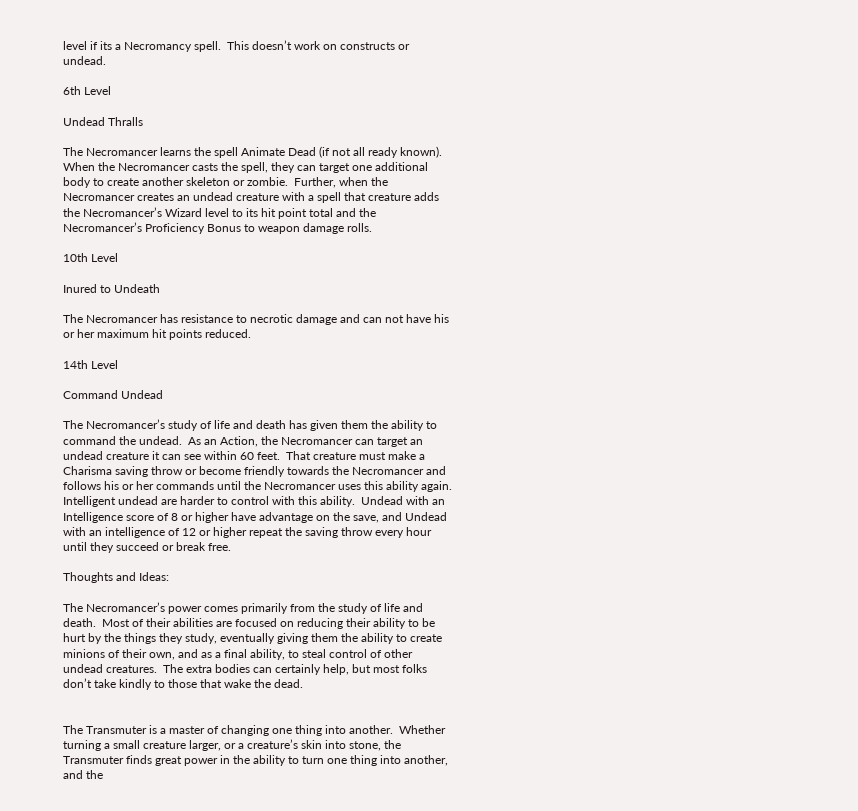level if its a Necromancy spell.  This doesn’t work on constructs or undead.

6th Level

Undead Thralls

The Necromancer learns the spell Animate Dead (if not all ready known).  When the Necromancer casts the spell, they can target one additional body to create another skeleton or zombie.  Further, when the Necromancer creates an undead creature with a spell that creature adds the Necromancer’s Wizard level to its hit point total and the Necromancer’s Proficiency Bonus to weapon damage rolls.

10th Level

Inured to Undeath

The Necromancer has resistance to necrotic damage and can not have his or her maximum hit points reduced.

14th Level

Command Undead

The Necromancer’s study of life and death has given them the ability to command the undead.  As an Action, the Necromancer can target an undead creature it can see within 60 feet.  That creature must make a Charisma saving throw or become friendly towards the Necromancer and follows his or her commands until the Necromancer uses this ability again.  Intelligent undead are harder to control with this ability.  Undead with an Intelligence score of 8 or higher have advantage on the save, and Undead with an intelligence of 12 or higher repeat the saving throw every hour until they succeed or break free.

Thoughts and Ideas:

The Necromancer’s power comes primarily from the study of life and death.  Most of their abilities are focused on reducing their ability to be hurt by the things they study, eventually giving them the ability to create minions of their own, and as a final ability, to steal control of other undead creatures.  The extra bodies can certainly help, but most folks don’t take kindly to those that wake the dead.


The Transmuter is a master of changing one thing into another.  Whether turning a small creature larger, or a creature’s skin into stone, the Transmuter finds great power in the ability to turn one thing into another, and the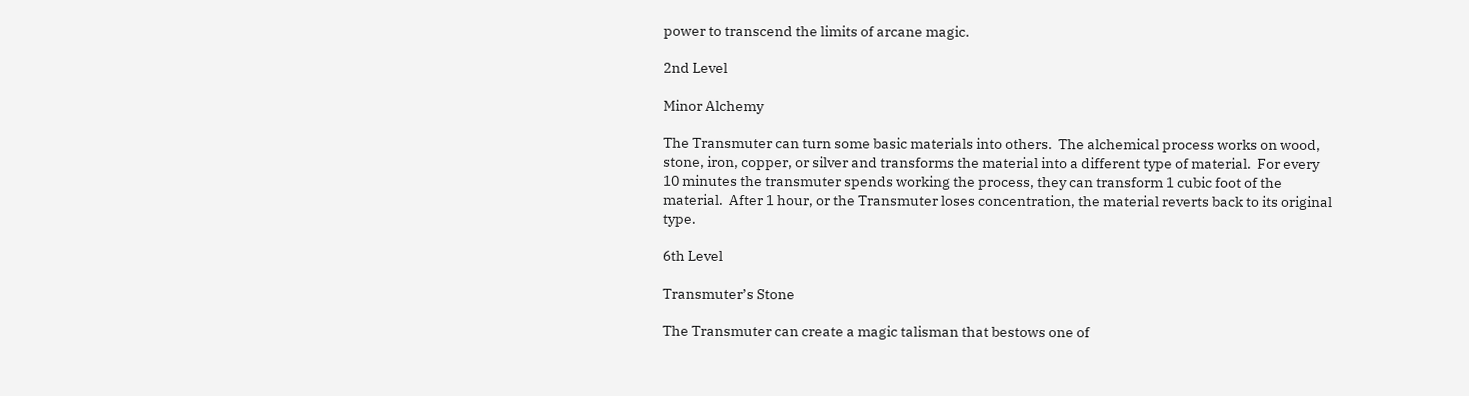power to transcend the limits of arcane magic.

2nd Level

Minor Alchemy

The Transmuter can turn some basic materials into others.  The alchemical process works on wood, stone, iron, copper, or silver and transforms the material into a different type of material.  For every 10 minutes the transmuter spends working the process, they can transform 1 cubic foot of the material.  After 1 hour, or the Transmuter loses concentration, the material reverts back to its original type.

6th Level

Transmuter’s Stone

The Transmuter can create a magic talisman that bestows one of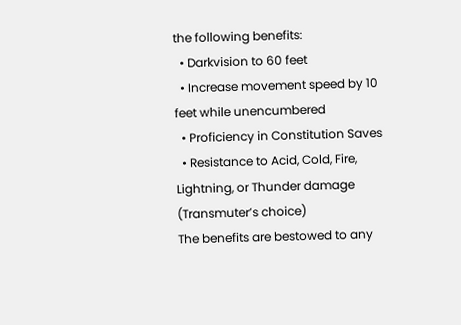the following benefits:
  • Darkvision to 60 feet
  • Increase movement speed by 10 feet while unencumbered
  • Proficiency in Constitution Saves
  • Resistance to Acid, Cold, Fire, Lightning, or Thunder damage (Transmuter’s choice)
The benefits are bestowed to any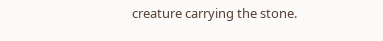creature carrying the stone.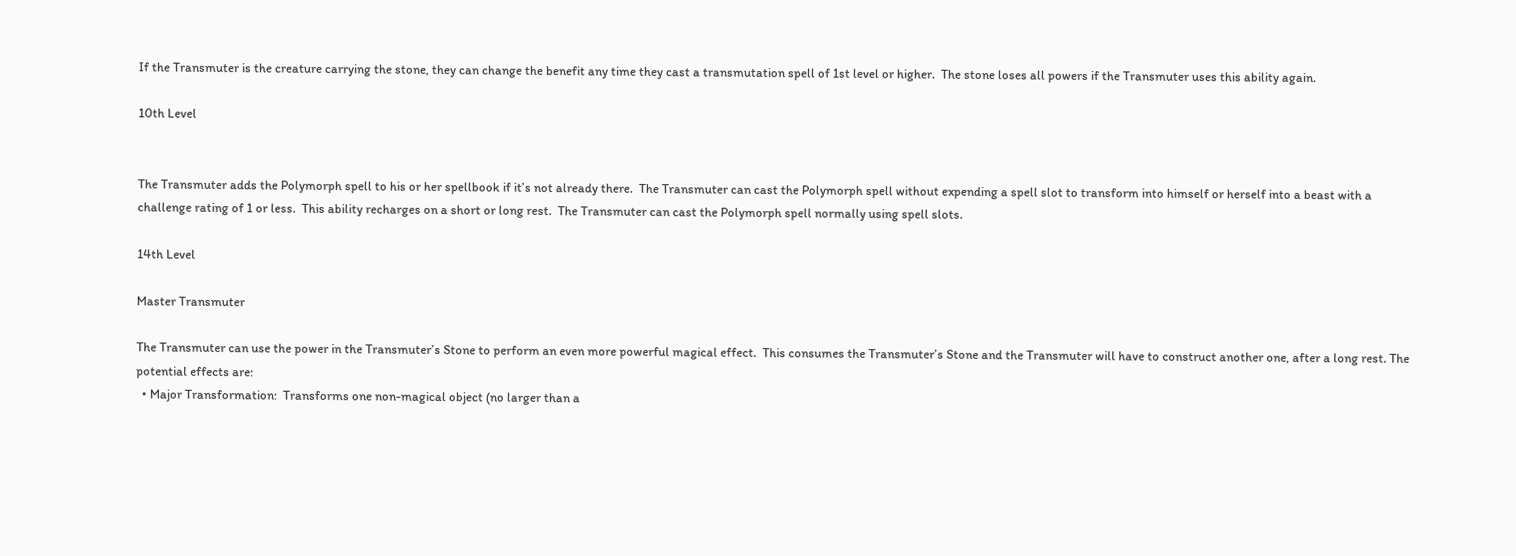If the Transmuter is the creature carrying the stone, they can change the benefit any time they cast a transmutation spell of 1st level or higher.  The stone loses all powers if the Transmuter uses this ability again.

10th Level


The Transmuter adds the Polymorph spell to his or her spellbook if it’s not already there.  The Transmuter can cast the Polymorph spell without expending a spell slot to transform into himself or herself into a beast with a challenge rating of 1 or less.  This ability recharges on a short or long rest.  The Transmuter can cast the Polymorph spell normally using spell slots.

14th Level

Master Transmuter

The Transmuter can use the power in the Transmuter’s Stone to perform an even more powerful magical effect.  This consumes the Transmuter’s Stone and the Transmuter will have to construct another one, after a long rest. The potential effects are:
  • Major Transformation:  Transforms one non-magical object (no larger than a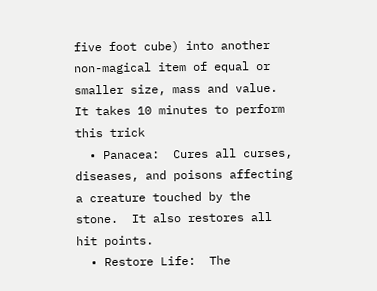five foot cube) into another non-magical item of equal or smaller size, mass and value.  It takes 10 minutes to perform this trick
  • Panacea:  Cures all curses, diseases, and poisons affecting a creature touched by the stone.  It also restores all hit points.
  • Restore Life:  The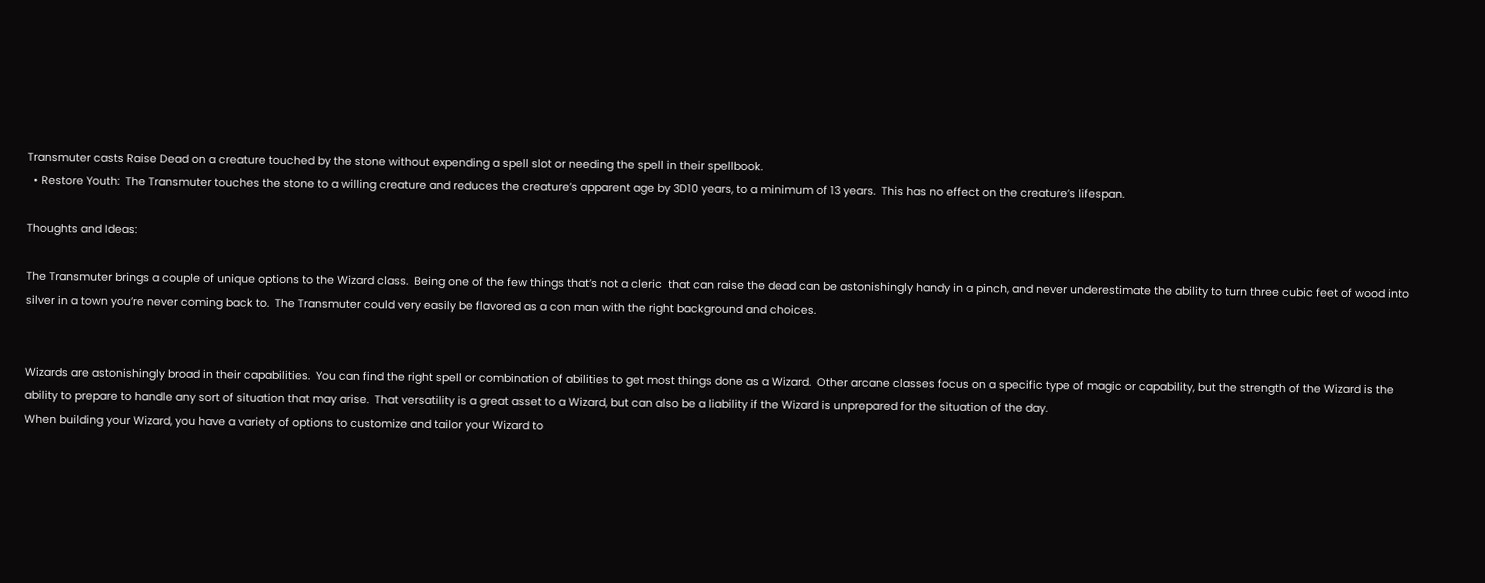Transmuter casts Raise Dead on a creature touched by the stone without expending a spell slot or needing the spell in their spellbook.
  • Restore Youth:  The Transmuter touches the stone to a willing creature and reduces the creature’s apparent age by 3D10 years, to a minimum of 13 years.  This has no effect on the creature’s lifespan.

Thoughts and Ideas:

The Transmuter brings a couple of unique options to the Wizard class.  Being one of the few things that’s not a cleric  that can raise the dead can be astonishingly handy in a pinch, and never underestimate the ability to turn three cubic feet of wood into silver in a town you’re never coming back to.  The Transmuter could very easily be flavored as a con man with the right background and choices.


Wizards are astonishingly broad in their capabilities.  You can find the right spell or combination of abilities to get most things done as a Wizard.  Other arcane classes focus on a specific type of magic or capability, but the strength of the Wizard is the ability to prepare to handle any sort of situation that may arise.  That versatility is a great asset to a Wizard, but can also be a liability if the Wizard is unprepared for the situation of the day.
When building your Wizard, you have a variety of options to customize and tailor your Wizard to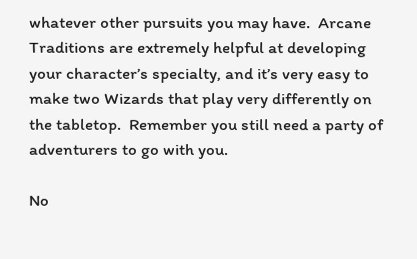whatever other pursuits you may have.  Arcane Traditions are extremely helpful at developing your character’s specialty, and it’s very easy to make two Wizards that play very differently on the tabletop.  Remember you still need a party of adventurers to go with you.

No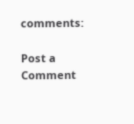comments:

Post a Comment